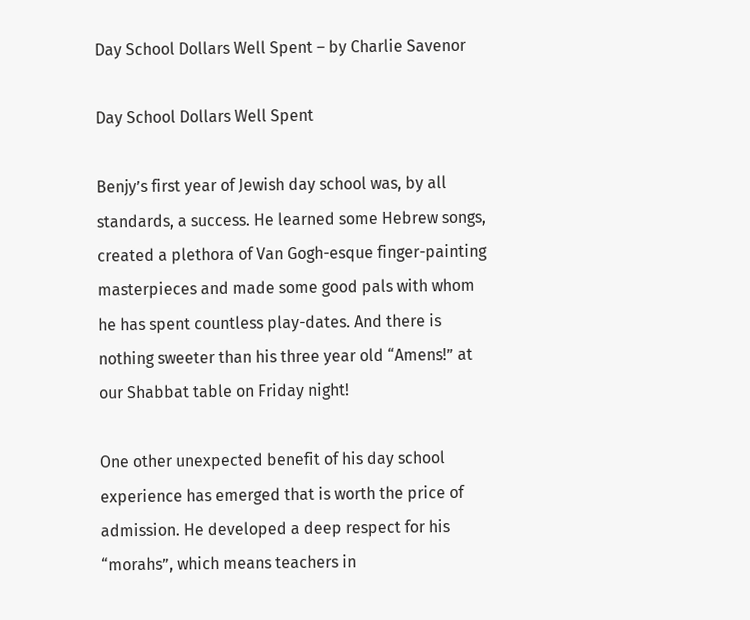Day School Dollars Well Spent – by Charlie Savenor

Day School Dollars Well Spent

Benjy’s first year of Jewish day school was, by all standards, a success. He learned some Hebrew songs, created a plethora of Van Gogh-esque finger-painting masterpieces and made some good pals with whom he has spent countless play-dates. And there is nothing sweeter than his three year old “Amens!” at our Shabbat table on Friday night!

One other unexpected benefit of his day school experience has emerged that is worth the price of admission. He developed a deep respect for his “morahs”, which means teachers in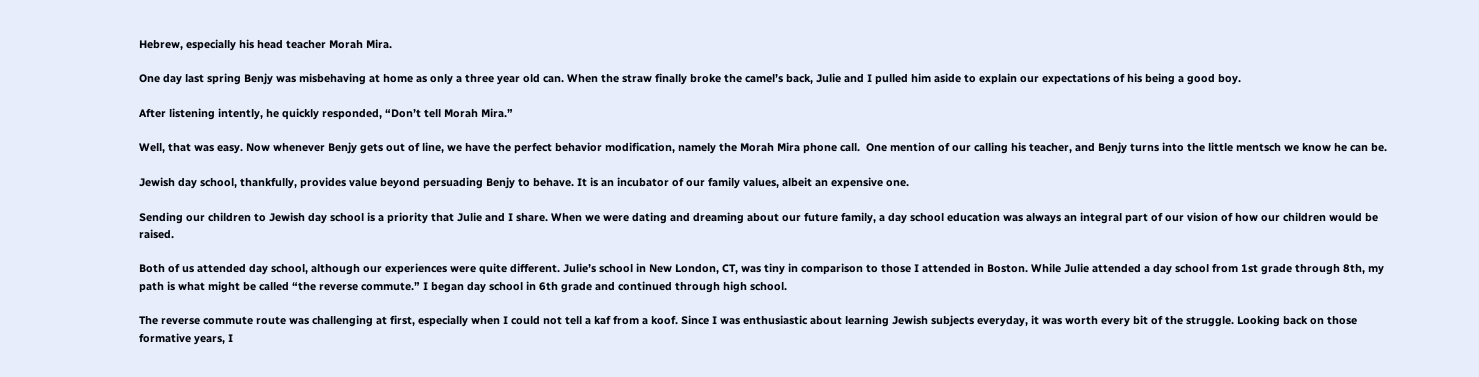Hebrew, especially his head teacher Morah Mira.

One day last spring Benjy was misbehaving at home as only a three year old can. When the straw finally broke the camel’s back, Julie and I pulled him aside to explain our expectations of his being a good boy.

After listening intently, he quickly responded, “Don’t tell Morah Mira.”

Well, that was easy. Now whenever Benjy gets out of line, we have the perfect behavior modification, namely the Morah Mira phone call.  One mention of our calling his teacher, and Benjy turns into the little mentsch we know he can be.

Jewish day school, thankfully, provides value beyond persuading Benjy to behave. It is an incubator of our family values, albeit an expensive one.

Sending our children to Jewish day school is a priority that Julie and I share. When we were dating and dreaming about our future family, a day school education was always an integral part of our vision of how our children would be raised.

Both of us attended day school, although our experiences were quite different. Julie’s school in New London, CT, was tiny in comparison to those I attended in Boston. While Julie attended a day school from 1st grade through 8th, my path is what might be called “the reverse commute.” I began day school in 6th grade and continued through high school.

The reverse commute route was challenging at first, especially when I could not tell a kaf from a koof. Since I was enthusiastic about learning Jewish subjects everyday, it was worth every bit of the struggle. Looking back on those formative years, I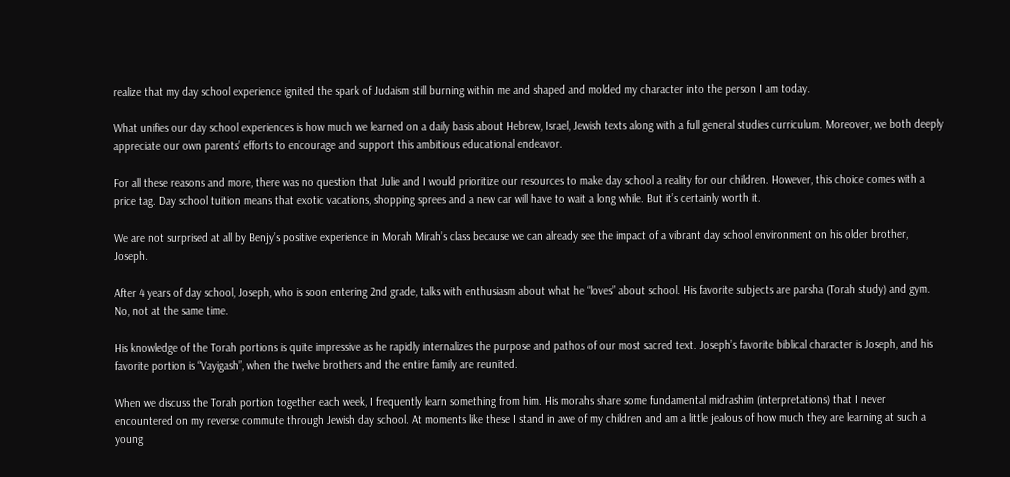realize that my day school experience ignited the spark of Judaism still burning within me and shaped and molded my character into the person I am today.

What unifies our day school experiences is how much we learned on a daily basis about Hebrew, Israel, Jewish texts along with a full general studies curriculum. Moreover, we both deeply appreciate our own parents’ efforts to encourage and support this ambitious educational endeavor.

For all these reasons and more, there was no question that Julie and I would prioritize our resources to make day school a reality for our children. However, this choice comes with a price tag. Day school tuition means that exotic vacations, shopping sprees and a new car will have to wait a long while. But it’s certainly worth it.

We are not surprised at all by Benjy’s positive experience in Morah Mirah’s class because we can already see the impact of a vibrant day school environment on his older brother, Joseph.

After 4 years of day school, Joseph, who is soon entering 2nd grade, talks with enthusiasm about what he “loves” about school. His favorite subjects are parsha (Torah study) and gym. No, not at the same time.

His knowledge of the Torah portions is quite impressive as he rapidly internalizes the purpose and pathos of our most sacred text. Joseph’s favorite biblical character is Joseph, and his favorite portion is “Vayigash”, when the twelve brothers and the entire family are reunited.

When we discuss the Torah portion together each week, I frequently learn something from him. His morahs share some fundamental midrashim (interpretations) that I never encountered on my reverse commute through Jewish day school. At moments like these I stand in awe of my children and am a little jealous of how much they are learning at such a young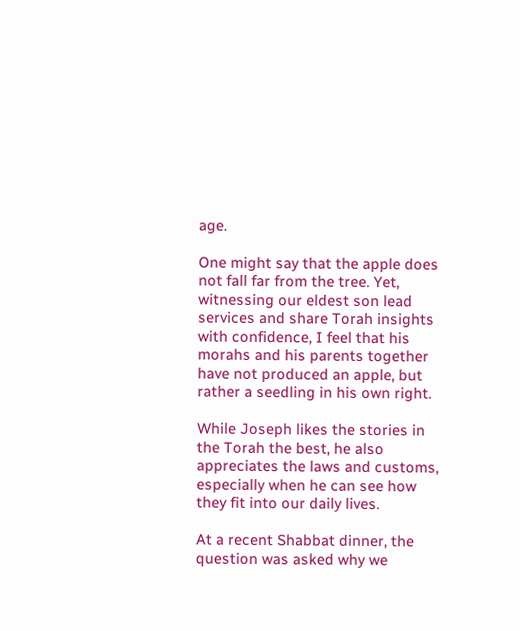age.

One might say that the apple does not fall far from the tree. Yet, witnessing our eldest son lead services and share Torah insights with confidence, I feel that his morahs and his parents together have not produced an apple, but rather a seedling in his own right.

While Joseph likes the stories in the Torah the best, he also appreciates the laws and customs, especially when he can see how they fit into our daily lives.

At a recent Shabbat dinner, the question was asked why we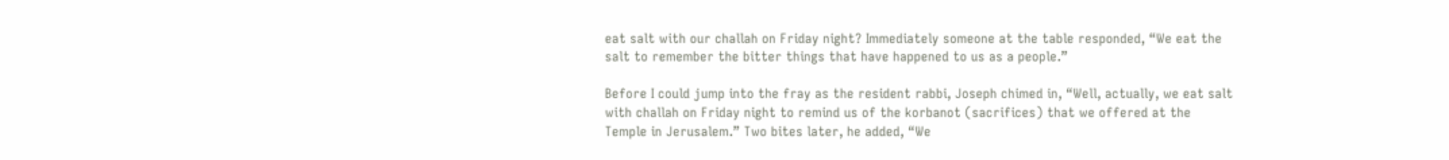eat salt with our challah on Friday night? Immediately someone at the table responded, “We eat the salt to remember the bitter things that have happened to us as a people.”

Before I could jump into the fray as the resident rabbi, Joseph chimed in, “Well, actually, we eat salt with challah on Friday night to remind us of the korbanot (sacrifices) that we offered at the Temple in Jerusalem.” Two bites later, he added, “We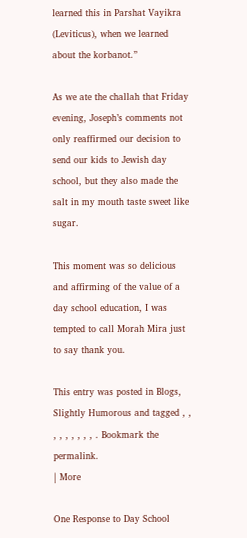learned this in Parshat Vayikra (Leviticus), when we learned about the korbanot.”

As we ate the challah that Friday evening, Joseph’s comments not only reaffirmed our decision to send our kids to Jewish day school, but they also made the salt in my mouth taste sweet like sugar.

This moment was so delicious and affirming of the value of a day school education, I was tempted to call Morah Mira just to say thank you.

This entry was posted in Blogs, Slightly Humorous and tagged , , , , , , , , , . Bookmark the permalink.
| More

One Response to Day School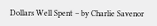Dollars Well Spent – by Charlie Savenor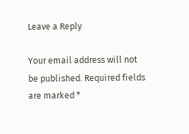Leave a Reply

Your email address will not be published. Required fields are marked *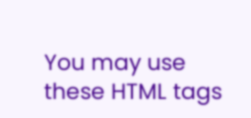You may use these HTML tags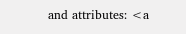and attributes: <a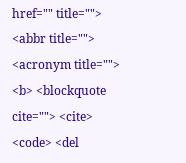href="" title=""> <abbr title=""> <acronym title=""> <b> <blockquote cite=""> <cite> <code> <del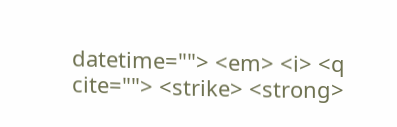datetime=""> <em> <i> <q cite=""> <strike> <strong>